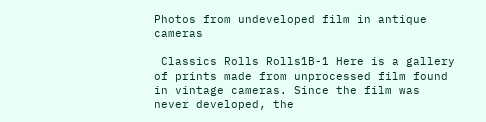Photos from undeveloped film in antique cameras

 Classics Rolls Rolls1B-1 Here is a gallery of prints made from unprocessed film found in vintage cameras. Since the film was never developed, the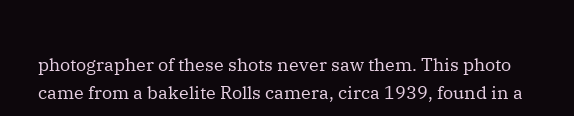photographer of these shots never saw them. This photo came from a bakelite Rolls camera, circa 1939, found in a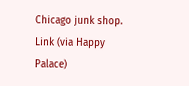Chicago junk shop.
Link (via Happy Palace)